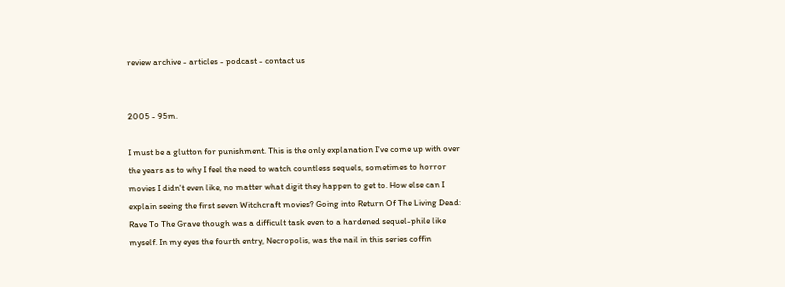review archive - articles - podcast - contact us


2005 - 95m.

I must be a glutton for punishment. This is the only explanation I've come up with over the years as to why I feel the need to watch countless sequels, sometimes to horror movies I didn't even like, no matter what digit they happen to get to. How else can I explain seeing the first seven Witchcraft movies? Going into Return Of The Living Dead: Rave To The Grave though was a difficult task even to a hardened sequel-phile like myself. In my eyes the fourth entry, Necropolis, was the nail in this series coffin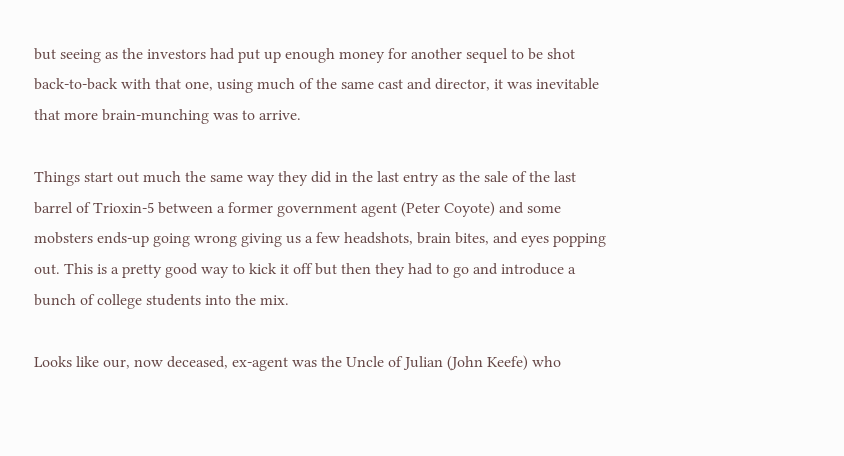but seeing as the investors had put up enough money for another sequel to be shot back-to-back with that one, using much of the same cast and director, it was inevitable that more brain-munching was to arrive.

Things start out much the same way they did in the last entry as the sale of the last barrel of Trioxin-5 between a former government agent (Peter Coyote) and some mobsters ends-up going wrong giving us a few headshots, brain bites, and eyes popping out. This is a pretty good way to kick it off but then they had to go and introduce a bunch of college students into the mix.

Looks like our, now deceased, ex-agent was the Uncle of Julian (John Keefe) who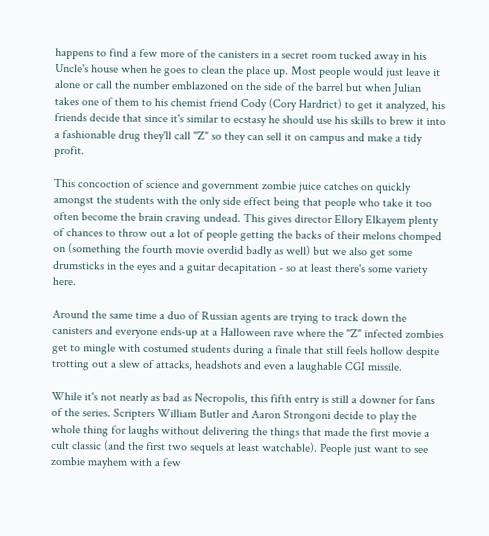happens to find a few more of the canisters in a secret room tucked away in his Uncle's house when he goes to clean the place up. Most people would just leave it alone or call the number emblazoned on the side of the barrel but when Julian takes one of them to his chemist friend Cody (Cory Hardrict) to get it analyzed, his friends decide that since it's similar to ecstasy he should use his skills to brew it into a fashionable drug they'll call "Z" so they can sell it on campus and make a tidy profit.

This concoction of science and government zombie juice catches on quickly amongst the students with the only side effect being that people who take it too often become the brain craving undead. This gives director Ellory Elkayem plenty of chances to throw out a lot of people getting the backs of their melons chomped on (something the fourth movie overdid badly as well) but we also get some drumsticks in the eyes and a guitar decapitation - so at least there's some variety here.

Around the same time a duo of Russian agents are trying to track down the canisters and everyone ends-up at a Halloween rave where the "Z" infected zombies get to mingle with costumed students during a finale that still feels hollow despite trotting out a slew of attacks, headshots and even a laughable CGI missile.

While it's not nearly as bad as Necropolis, this fifth entry is still a downer for fans of the series. Scripters William Butler and Aaron Strongoni decide to play the whole thing for laughs without delivering the things that made the first movie a cult classic (and the first two sequels at least watchable). People just want to see zombie mayhem with a few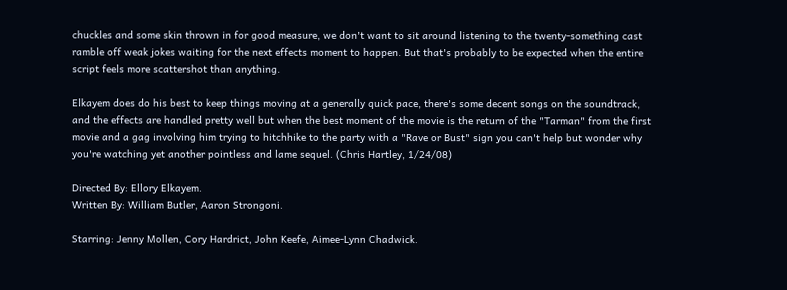chuckles and some skin thrown in for good measure, we don't want to sit around listening to the twenty-something cast ramble off weak jokes waiting for the next effects moment to happen. But that's probably to be expected when the entire script feels more scattershot than anything.

Elkayem does do his best to keep things moving at a generally quick pace, there's some decent songs on the soundtrack, and the effects are handled pretty well but when the best moment of the movie is the return of the "Tarman" from the first movie and a gag involving him trying to hitchhike to the party with a "Rave or Bust" sign you can't help but wonder why you're watching yet another pointless and lame sequel. (Chris Hartley, 1/24/08)

Directed By: Ellory Elkayem.
Written By: William Butler, Aaron Strongoni.

Starring: Jenny Mollen, Cory Hardrict, John Keefe, Aimee-Lynn Chadwick.